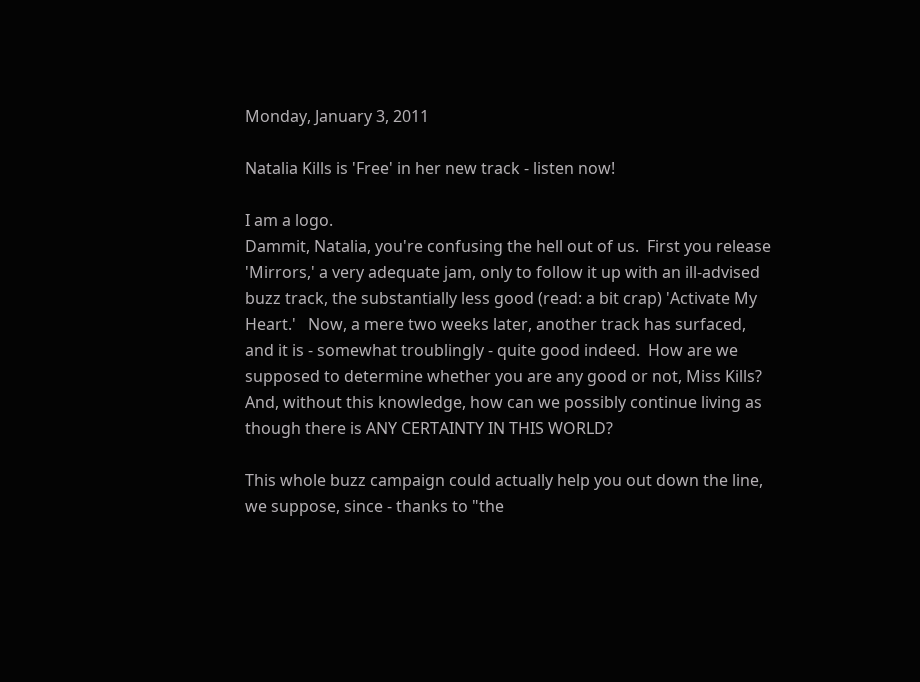Monday, January 3, 2011

Natalia Kills is 'Free' in her new track - listen now!

I am a logo.
Dammit, Natalia, you're confusing the hell out of us.  First you release 'Mirrors,' a very adequate jam, only to follow it up with an ill-advised buzz track, the substantially less good (read: a bit crap) 'Activate My Heart.'   Now, a mere two weeks later, another track has surfaced, and it is - somewhat troublingly - quite good indeed.  How are we supposed to determine whether you are any good or not, Miss Kills?  And, without this knowledge, how can we possibly continue living as though there is ANY CERTAINTY IN THIS WORLD?

This whole buzz campaign could actually help you out down the line, we suppose, since - thanks to "the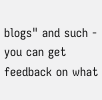blogs" and such - you can get feedback on what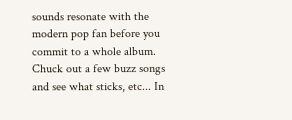sounds resonate with the modern pop fan before you commit to a whole album.  Chuck out a few buzz songs and see what sticks, etc... In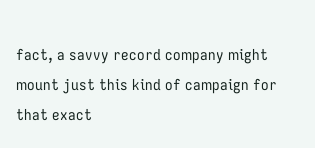fact, a savvy record company might mount just this kind of campaign for that exact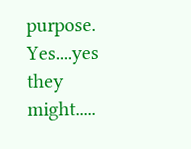purpose.  Yes....yes they might.....